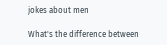jokes about men

What's the difference between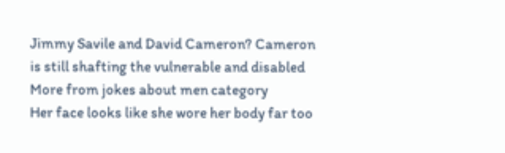Jimmy Savile and David Cameron? Cameron is still shafting the vulnerable and disabled
More from jokes about men category
Her face looks like she wore her body far too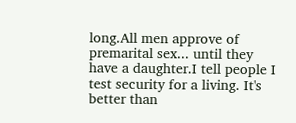long.All men approve of premarital sex... until they have a daughter.I tell people I test security for a living. It's better than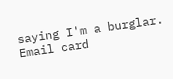saying I'm a burglar.
Email card